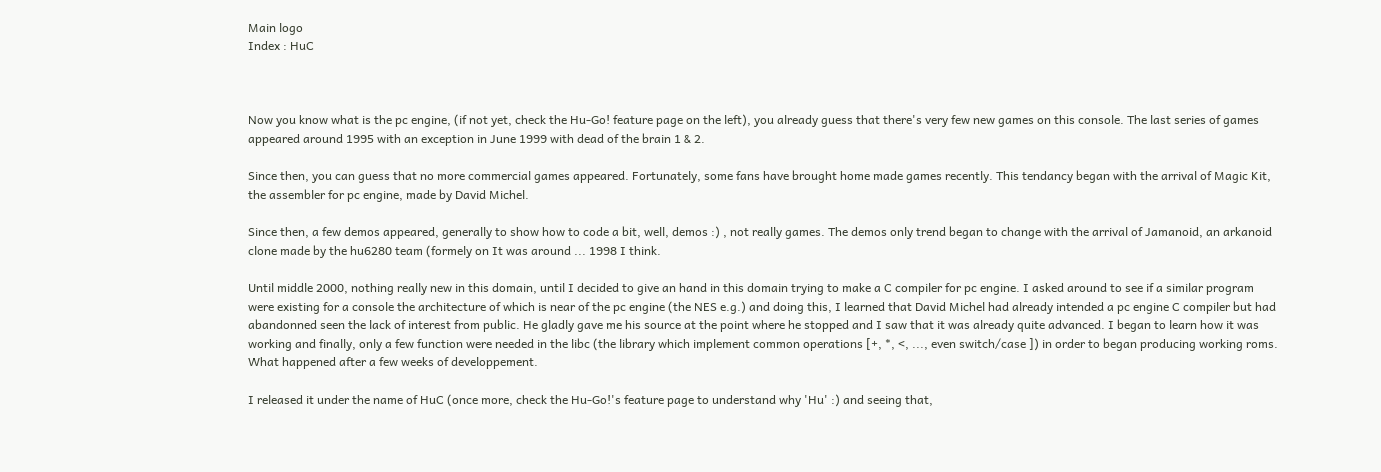Main logo
Index : HuC



Now you know what is the pc engine, (if not yet, check the Hu-Go! feature page on the left), you already guess that there's very few new games on this console. The last series of games appeared around 1995 with an exception in June 1999 with dead of the brain 1 & 2.

Since then, you can guess that no more commercial games appeared. Fortunately, some fans have brought home made games recently. This tendancy began with the arrival of Magic Kit, the assembler for pc engine, made by David Michel.

Since then, a few demos appeared, generally to show how to code a bit, well, demos :) , not really games. The demos only trend began to change with the arrival of Jamanoid, an arkanoid clone made by the hu6280 team (formely on It was around ... 1998 I think.

Until middle 2000, nothing really new in this domain, until I decided to give an hand in this domain trying to make a C compiler for pc engine. I asked around to see if a similar program were existing for a console the architecture of which is near of the pc engine (the NES e.g.) and doing this, I learned that David Michel had already intended a pc engine C compiler but had abandonned seen the lack of interest from public. He gladly gave me his source at the point where he stopped and I saw that it was already quite advanced. I began to learn how it was working and finally, only a few function were needed in the libc (the library which implement common operations [+, *, <, ..., even switch/case ]) in order to began producing working roms. What happened after a few weeks of developpement.

I released it under the name of HuC (once more, check the Hu-Go!'s feature page to understand why 'Hu' :) and seeing that,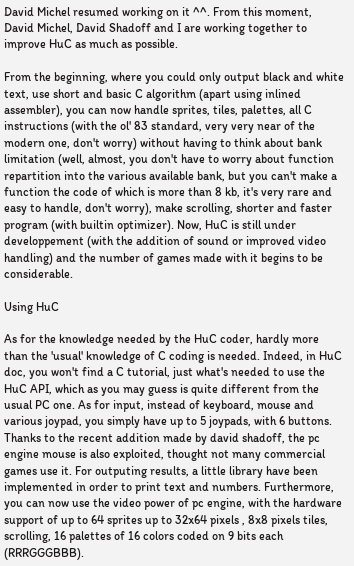David Michel resumed working on it ^^. From this moment, David Michel, David Shadoff and I are working together to improve HuC as much as possible.

From the beginning, where you could only output black and white text, use short and basic C algorithm (apart using inlined assembler), you can now handle sprites, tiles, palettes, all C instructions (with the ol' 83 standard, very very near of the modern one, don't worry) without having to think about bank limitation (well, almost, you don't have to worry about function repartition into the various available bank, but you can't make a function the code of which is more than 8 kb, it's very rare and easy to handle, don't worry), make scrolling, shorter and faster program (with builtin optimizer). Now, HuC is still under developpement (with the addition of sound or improved video handling) and the number of games made with it begins to be considerable.

Using HuC

As for the knowledge needed by the HuC coder, hardly more than the 'usual' knowledge of C coding is needed. Indeed, in HuC doc, you won't find a C tutorial, just what's needed to use the HuC API, which as you may guess is quite different from the usual PC one. As for input, instead of keyboard, mouse and various joypad, you simply have up to 5 joypads, with 6 buttons. Thanks to the recent addition made by david shadoff, the pc engine mouse is also exploited, thought not many commercial games use it. For outputing results, a little library have been implemented in order to print text and numbers. Furthermore, you can now use the video power of pc engine, with the hardware support of up to 64 sprites up to 32x64 pixels , 8x8 pixels tiles, scrolling, 16 palettes of 16 colors coded on 9 bits each (RRRGGGBBB).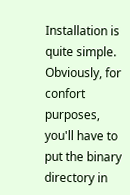Installation is quite simple. Obviously, for confort purposes, you'll have to put the binary directory in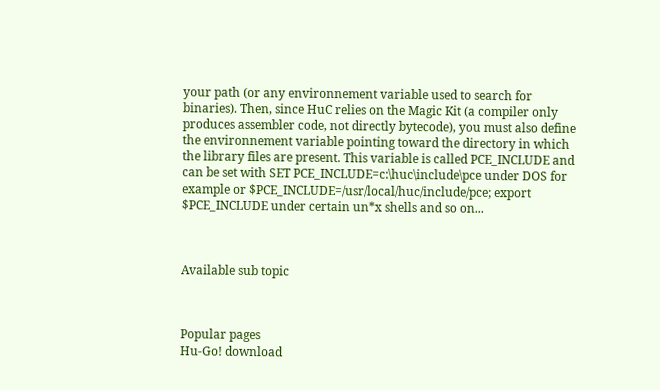your path (or any environnement variable used to search for binaries). Then, since HuC relies on the Magic Kit (a compiler only produces assembler code, not directly bytecode), you must also define the environnement variable pointing toward the directory in which the library files are present. This variable is called PCE_INCLUDE and can be set with SET PCE_INCLUDE=c:\huc\include\pce under DOS for example or $PCE_INCLUDE=/usr/local/huc/include/pce; export $PCE_INCLUDE under certain un*x shells and so on...



Available sub topic



Popular pages
Hu-Go! download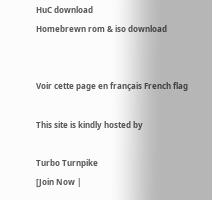HuC download
Homebrewn rom & iso download


Voir cette page en français French flag

This site is kindly hosted by

Turbo Turnpike
[Join Now |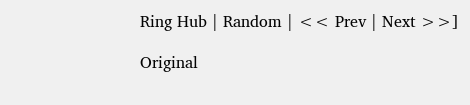Ring Hub | Random | << Prev | Next >>]

Original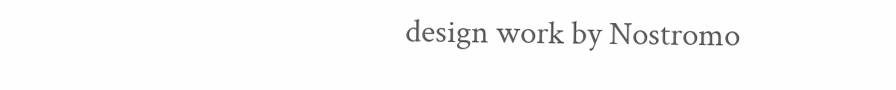design work by Nostromo